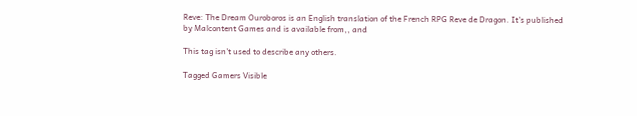Reve: The Dream Ouroboros is an English translation of the French RPG Reve de Dragon. It's published by Malcontent Games and is available from,, and

This tag isn't used to describe any others.

Tagged Gamers Visible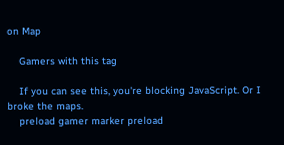on Map

    Gamers with this tag

    If you can see this, you're blocking JavaScript. Or I broke the maps.
    preload gamer marker preload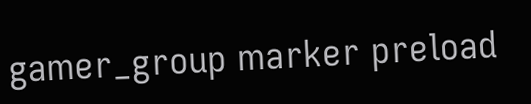gamer_group marker preload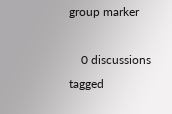group marker

    0 discussions tagged